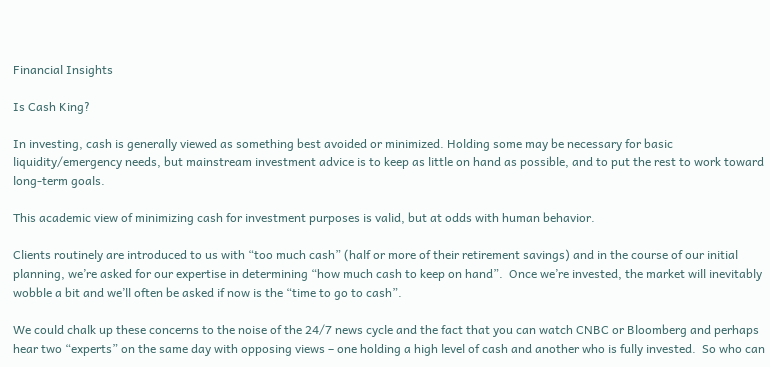Financial Insights

Is Cash King?

In investing, cash is generally viewed as something best avoided or minimized. Holding some may be necessary for basic liquidity/emergency needs, but mainstream investment advice is to keep as little on hand as possible, and to put the rest to work toward long-term goals.

This academic view of minimizing cash for investment purposes is valid, but at odds with human behavior.

Clients routinely are introduced to us with “too much cash” (half or more of their retirement savings) and in the course of our initial planning, we’re asked for our expertise in determining “how much cash to keep on hand”.  Once we’re invested, the market will inevitably wobble a bit and we’ll often be asked if now is the “time to go to cash”.

We could chalk up these concerns to the noise of the 24/7 news cycle and the fact that you can watch CNBC or Bloomberg and perhaps hear two “experts” on the same day with opposing views – one holding a high level of cash and another who is fully invested.  So who can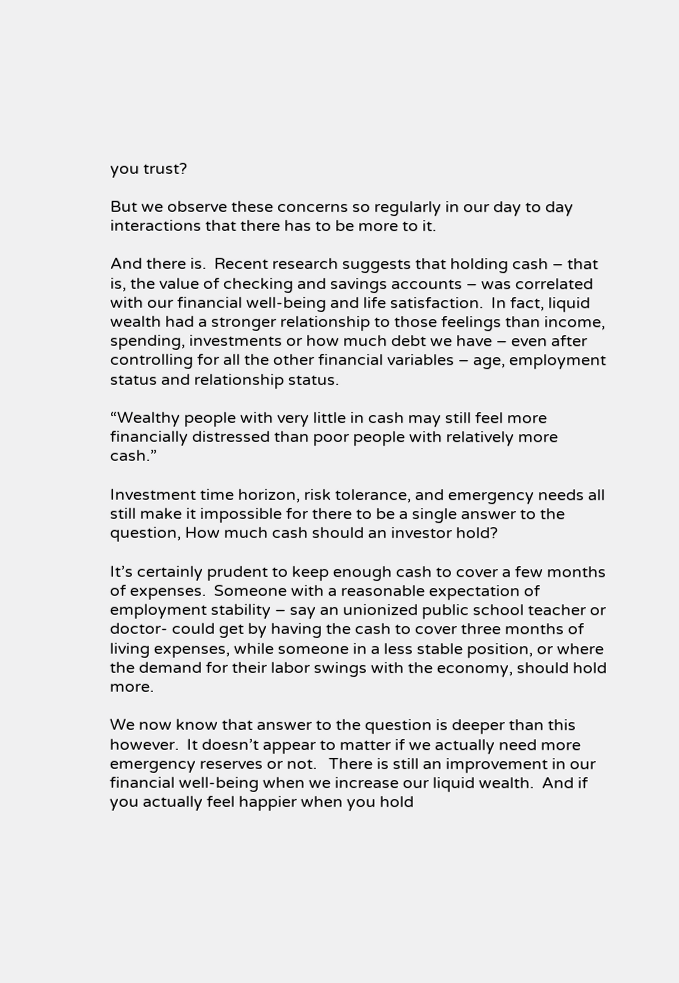you trust?

But we observe these concerns so regularly in our day to day interactions that there has to be more to it.

And there is.  Recent research suggests that holding cash – that is, the value of checking and savings accounts – was correlated with our financial well-being and life satisfaction.  In fact, liquid wealth had a stronger relationship to those feelings than income, spending, investments or how much debt we have – even after controlling for all the other financial variables – age, employment status and relationship status.

“Wealthy people with very little in cash may still feel more financially distressed than poor people with relatively more cash.”

Investment time horizon, risk tolerance, and emergency needs all still make it impossible for there to be a single answer to the question, How much cash should an investor hold?

It’s certainly prudent to keep enough cash to cover a few months of expenses.  Someone with a reasonable expectation of employment stability – say an unionized public school teacher or doctor- could get by having the cash to cover three months of living expenses, while someone in a less stable position, or where the demand for their labor swings with the economy, should hold more.

We now know that answer to the question is deeper than this however.  It doesn’t appear to matter if we actually need more emergency reserves or not.   There is still an improvement in our financial well-being when we increase our liquid wealth.  And if you actually feel happier when you hold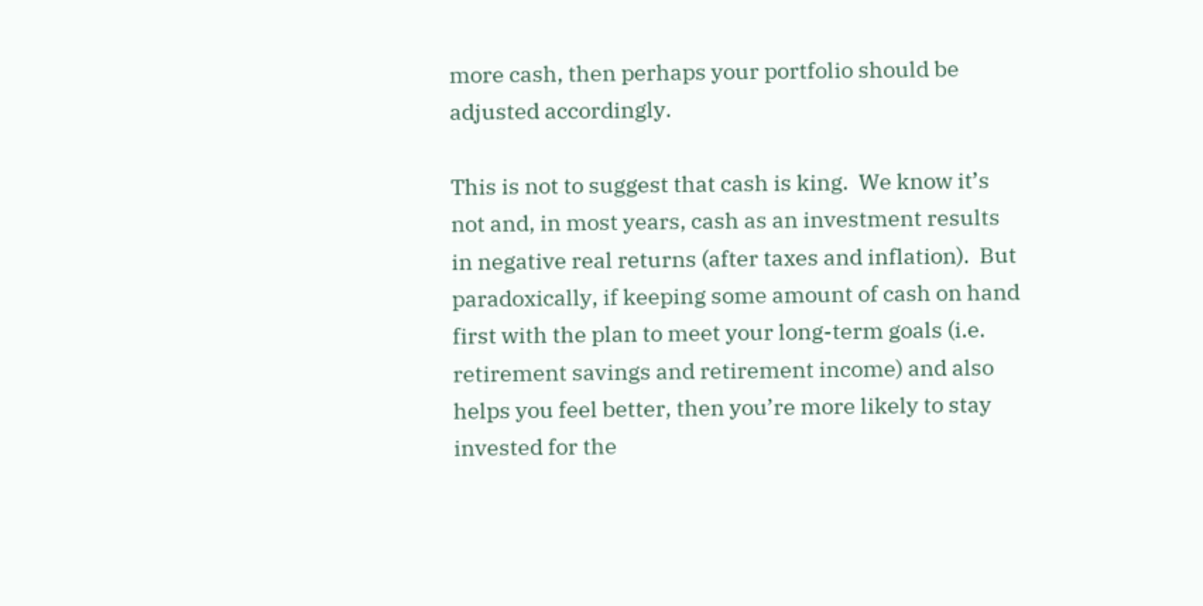more cash, then perhaps your portfolio should be adjusted accordingly.

This is not to suggest that cash is king.  We know it’s not and, in most years, cash as an investment results in negative real returns (after taxes and inflation).  But paradoxically, if keeping some amount of cash on hand first with the plan to meet your long-term goals (i.e. retirement savings and retirement income) and also helps you feel better, then you’re more likely to stay invested for the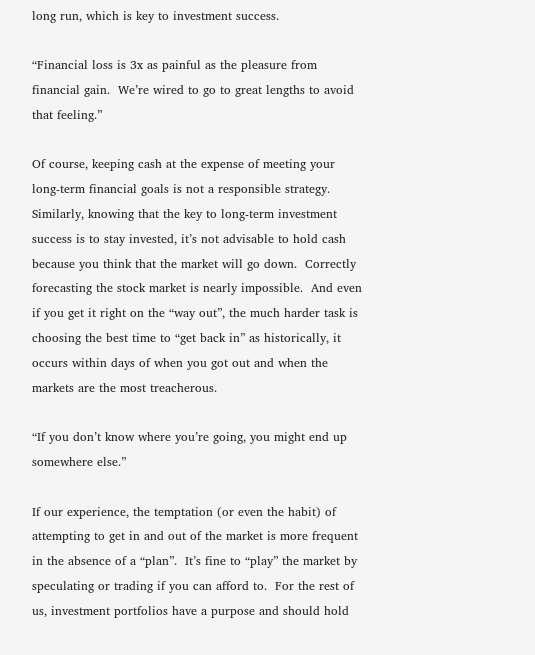long run, which is key to investment success.

“Financial loss is 3x as painful as the pleasure from financial gain.  We’re wired to go to great lengths to avoid that feeling.”

Of course, keeping cash at the expense of meeting your long-term financial goals is not a responsible strategy.  Similarly, knowing that the key to long-term investment success is to stay invested, it’s not advisable to hold cash because you think that the market will go down.  Correctly forecasting the stock market is nearly impossible.  And even if you get it right on the “way out”, the much harder task is choosing the best time to “get back in” as historically, it occurs within days of when you got out and when the markets are the most treacherous.

“If you don’t know where you’re going, you might end up somewhere else.”

If our experience, the temptation (or even the habit) of attempting to get in and out of the market is more frequent in the absence of a “plan”.  It’s fine to “play” the market by speculating or trading if you can afford to.  For the rest of us, investment portfolios have a purpose and should hold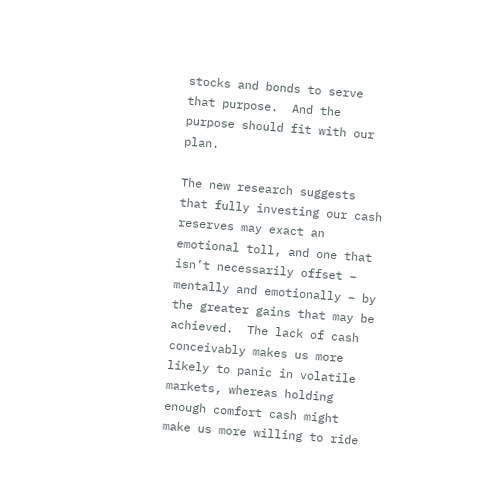stocks and bonds to serve that purpose.  And the purpose should fit with our plan.

The new research suggests that fully investing our cash reserves may exact an emotional toll, and one that isn’t necessarily offset – mentally and emotionally – by the greater gains that may be achieved.  The lack of cash conceivably makes us more likely to panic in volatile markets, whereas holding enough comfort cash might make us more willing to ride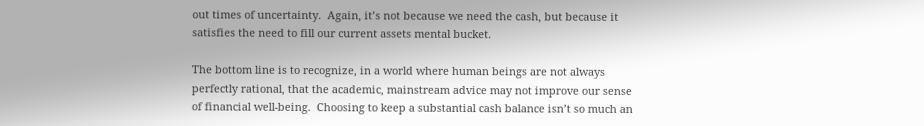out times of uncertainty.  Again, it’s not because we need the cash, but because it satisfies the need to fill our current assets mental bucket.

The bottom line is to recognize, in a world where human beings are not always perfectly rational, that the academic, mainstream advice may not improve our sense of financial well-being.  Choosing to keep a substantial cash balance isn’t so much an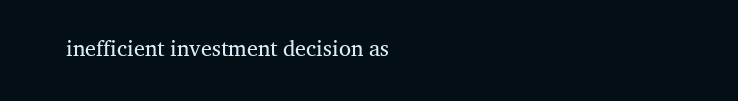inefficient investment decision as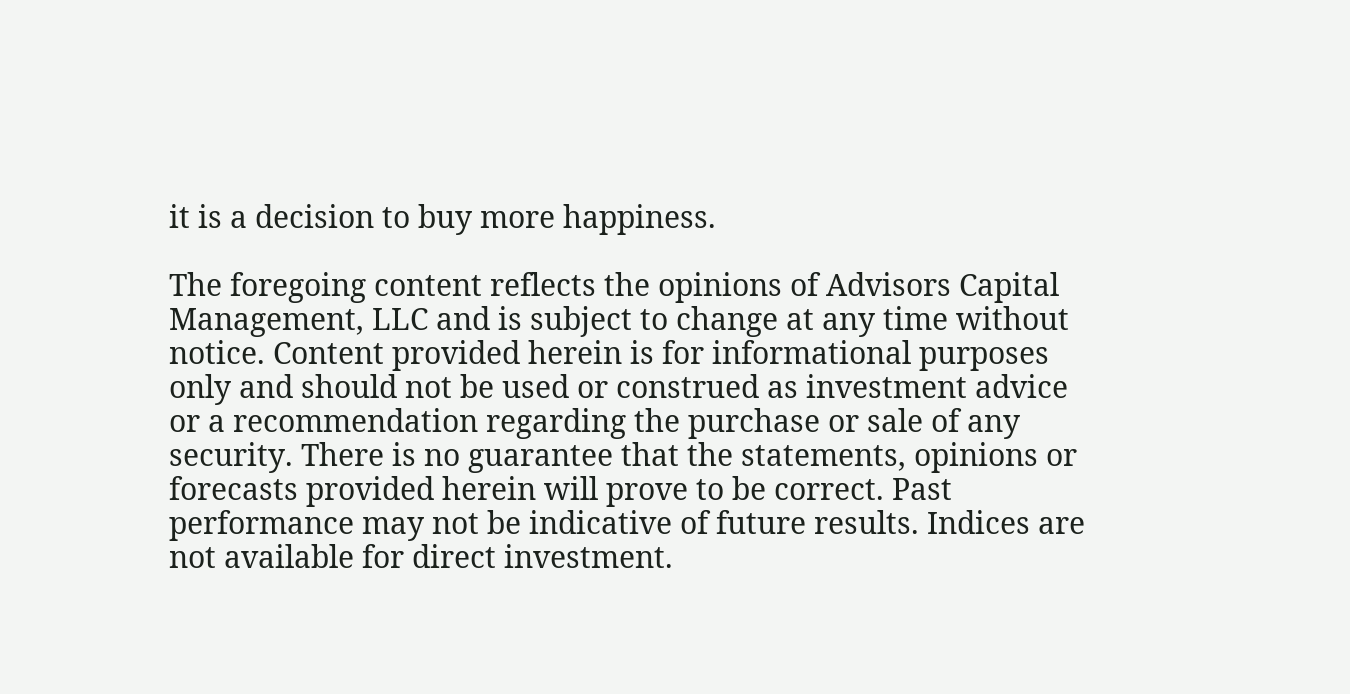it is a decision to buy more happiness.

The foregoing content reflects the opinions of Advisors Capital Management, LLC and is subject to change at any time without notice. Content provided herein is for informational purposes only and should not be used or construed as investment advice or a recommendation regarding the purchase or sale of any security. There is no guarantee that the statements, opinions or forecasts provided herein will prove to be correct. Past performance may not be indicative of future results. Indices are not available for direct investment.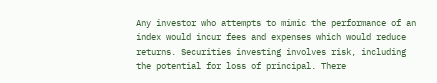Any investor who attempts to mimic the performance of an index would incur fees and expenses which would reduce returns. Securities investing involves risk, including the potential for loss of principal. There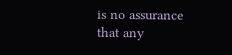is no assurance that any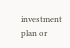investment plan or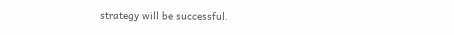strategy will be successful.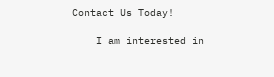Contact Us Today!

    I am interested in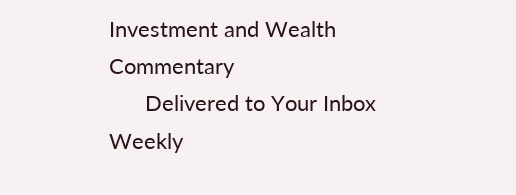Investment and Wealth Commentary
      Delivered to Your Inbox Weekly